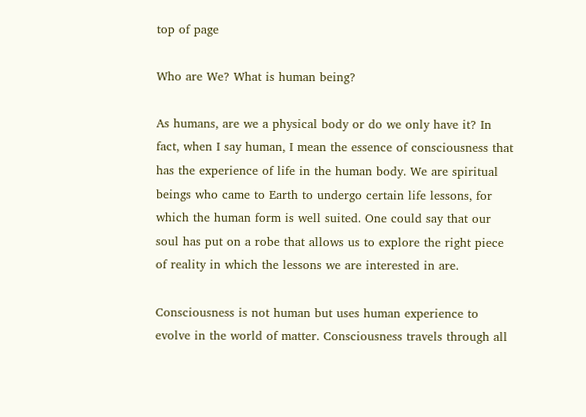top of page

Who are We? What is human being?

As humans, are we a physical body or do we only have it? In fact, when I say human, I mean the essence of consciousness that has the experience of life in the human body. We are spiritual beings who came to Earth to undergo certain life lessons, for which the human form is well suited. One could say that our soul has put on a robe that allows us to explore the right piece of reality in which the lessons we are interested in are.

Consciousness is not human but uses human experience to evolve in the world of matter. Consciousness travels through all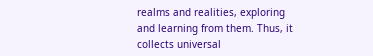realms and realities, exploring and learning from them. Thus, it collects universal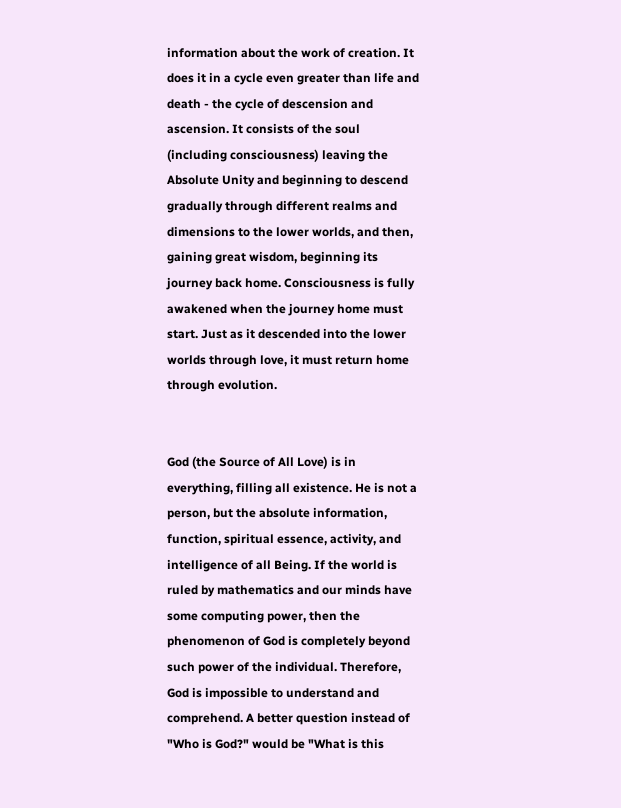information about the work of creation. It does it in a cycle even greater than life and death - the cycle of descension and ascension. It consists of the soul (including consciousness) leaving the Absolute Unity and beginning to descend gradually through different realms and dimensions to the lower worlds, and then, gaining great wisdom, beginning its journey back home. Consciousness is fully awakened when the journey home must start. Just as it descended into the lower worlds through love, it must return home through evolution.


God (the Source of All Love) is in everything, filling all existence. He is not a person, but the absolute information, function, spiritual essence, activity, and intelligence of all Being. If the world is ruled by mathematics and our minds have some computing power, then the phenomenon of God is completely beyond such power of the individual. Therefore, God is impossible to understand and comprehend. A better question instead of "Who is God?" would be "What is this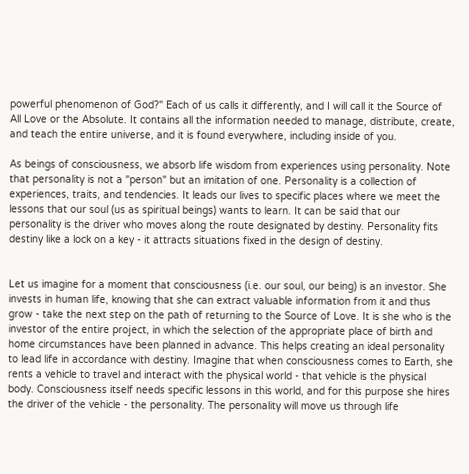powerful phenomenon of God?" Each of us calls it differently, and I will call it the Source of All Love or the Absolute. It contains all the information needed to manage, distribute, create, and teach the entire universe, and it is found everywhere, including inside of you.

As beings of consciousness, we absorb life wisdom from experiences using personality. Note that personality is not a "person" but an imitation of one. Personality is a collection of experiences, traits, and tendencies. It leads our lives to specific places where we meet the lessons that our soul (us as spiritual beings) wants to learn. It can be said that our personality is the driver who moves along the route designated by destiny. Personality fits destiny like a lock on a key - it attracts situations fixed in the design of destiny.


Let us imagine for a moment that consciousness (i.e. our soul, our being) is an investor. She invests in human life, knowing that she can extract valuable information from it and thus grow - take the next step on the path of returning to the Source of Love. It is she who is the investor of the entire project, in which the selection of the appropriate place of birth and home circumstances have been planned in advance. This helps creating an ideal personality to lead life in accordance with destiny. Imagine that when consciousness comes to Earth, she rents a vehicle to travel and interact with the physical world - that vehicle is the physical body. Consciousness itself needs specific lessons in this world, and for this purpose she hires the driver of the vehicle - the personality. The personality will move us through life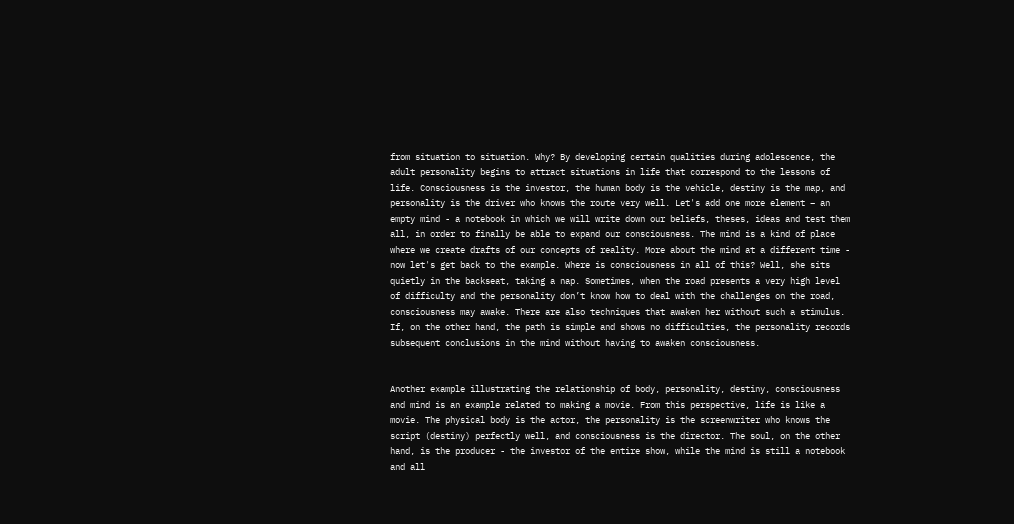from situation to situation. Why? By developing certain qualities during adolescence, the adult personality begins to attract situations in life that correspond to the lessons of life. Consciousness is the investor, the human body is the vehicle, destiny is the map, and personality is the driver who knows the route very well. Let's add one more element – an empty mind - a notebook in which we will write down our beliefs, theses, ideas and test them all, in order to finally be able to expand our consciousness. The mind is a kind of place where we create drafts of our concepts of reality. More about the mind at a different time - now let's get back to the example. Where is consciousness in all of this? Well, she sits quietly in the backseat, taking a nap. Sometimes, when the road presents a very high level of difficulty and the personality don’t know how to deal with the challenges on the road, consciousness may awake. There are also techniques that awaken her without such a stimulus. If, on the other hand, the path is simple and shows no difficulties, the personality records subsequent conclusions in the mind without having to awaken consciousness.


Another example illustrating the relationship of body, personality, destiny, consciousness and mind is an example related to making a movie. From this perspective, life is like a movie. The physical body is the actor, the personality is the screenwriter who knows the script (destiny) perfectly well, and consciousness is the director. The soul, on the other hand, is the producer - the investor of the entire show, while the mind is still a notebook and all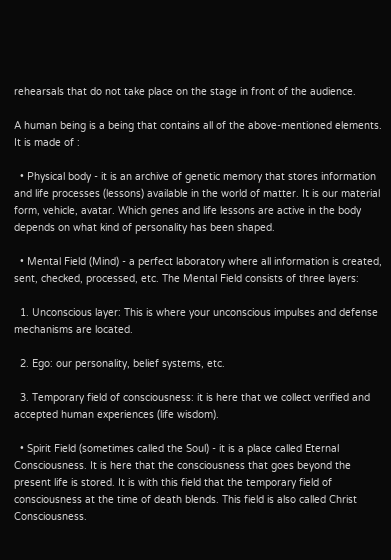rehearsals that do not take place on the stage in front of the audience.

A human being is a being that contains all of the above-mentioned elements. It is made of :

  • Physical body - it is an archive of genetic memory that stores information and life processes (lessons) available in the world of matter. It is our material form, vehicle, avatar. Which genes and life lessons are active in the body depends on what kind of personality has been shaped.

  • Mental Field (Mind) - a perfect laboratory where all information is created, sent, checked, processed, etc. The Mental Field consists of three layers:

  1. Unconscious layer: This is where your unconscious impulses and defense mechanisms are located.

  2. Ego: our personality, belief systems, etc.

  3. Temporary field of consciousness: it is here that we collect verified and accepted human experiences (life wisdom).

  • Spirit Field (sometimes called the Soul) - it is a place called Eternal Consciousness. It is here that the consciousness that goes beyond the present life is stored. It is with this field that the temporary field of consciousness at the time of death blends. This field is also called Christ Consciousness.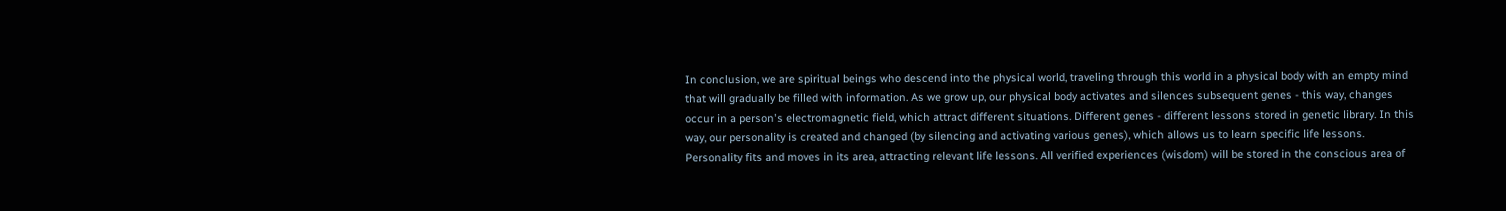In conclusion, we are spiritual beings who descend into the physical world, traveling through this world in a physical body with an empty mind that will gradually be filled with information. As we grow up, our physical body activates and silences subsequent genes - this way, changes occur in a person's electromagnetic field, which attract different situations. Different genes - different lessons stored in genetic library. In this way, our personality is created and changed (by silencing and activating various genes), which allows us to learn specific life lessons. Personality fits and moves in its area, attracting relevant life lessons. All verified experiences (wisdom) will be stored in the conscious area of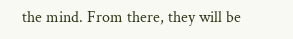the mind. From there, they will be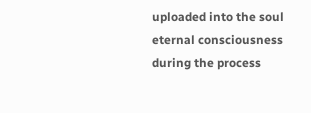uploaded into the soul eternal consciousness during the process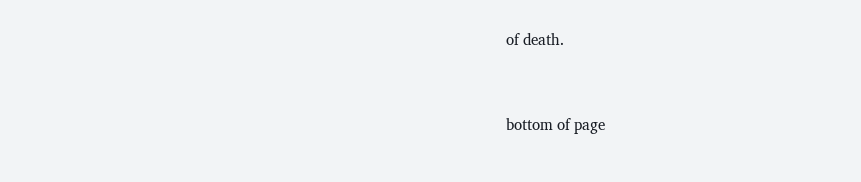of death.


bottom of page